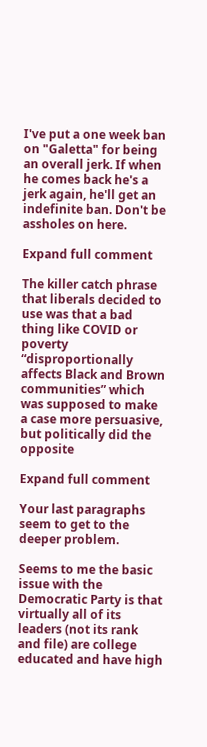I've put a one week ban on "Galetta" for being an overall jerk. If when he comes back he's a jerk again, he'll get an indefinite ban. Don't be assholes on here.

Expand full comment

The killer catch phrase that liberals decided to use was that a bad thing like COVID or poverty “disproportionally affects Black and Brown communities” which was supposed to make a case more persuasive, but politically did the opposite

Expand full comment

Your last paragraphs seem to get to the deeper problem.

Seems to me the basic issue with the Democratic Party is that virtually all of its leaders (not its rank and file) are college educated and have high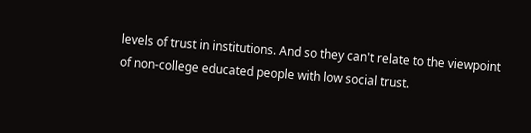levels of trust in institutions. And so they can't relate to the viewpoint of non-college educated people with low social trust.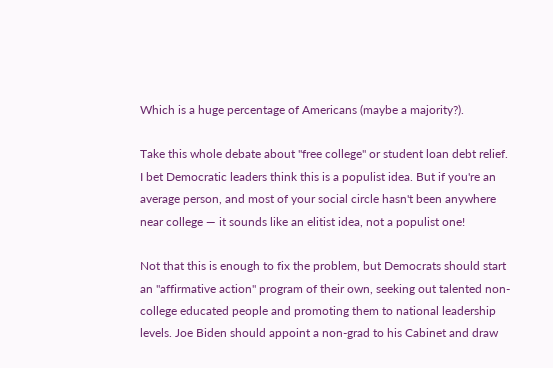Which is a huge percentage of Americans (maybe a majority?).

Take this whole debate about "free college" or student loan debt relief. I bet Democratic leaders think this is a populist idea. But if you're an average person, and most of your social circle hasn't been anywhere near college — it sounds like an elitist idea, not a populist one!

Not that this is enough to fix the problem, but Democrats should start an "affirmative action" program of their own, seeking out talented non-college educated people and promoting them to national leadership levels. Joe Biden should appoint a non-grad to his Cabinet and draw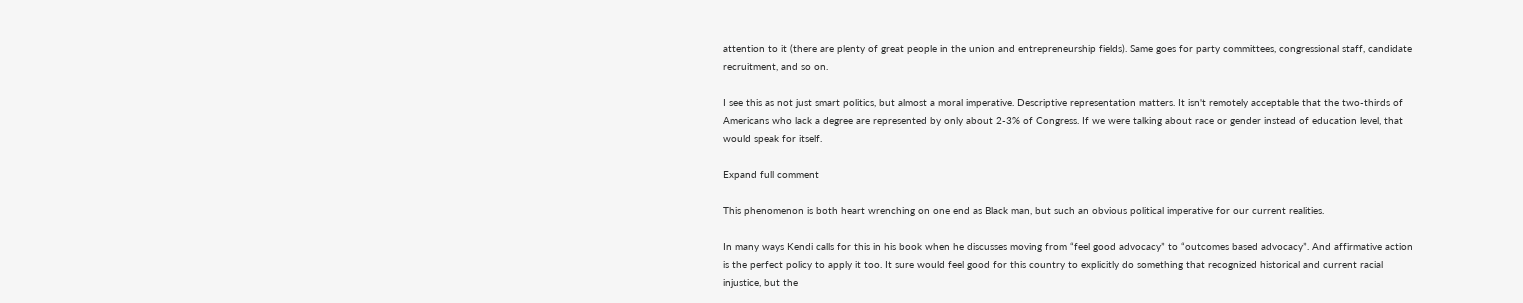attention to it (there are plenty of great people in the union and entrepreneurship fields). Same goes for party committees, congressional staff, candidate recruitment, and so on.

I see this as not just smart politics, but almost a moral imperative. Descriptive representation matters. It isn't remotely acceptable that the two-thirds of Americans who lack a degree are represented by only about 2-3% of Congress. If we were talking about race or gender instead of education level, that would speak for itself.

Expand full comment

This phenomenon is both heart wrenching on one end as Black man, but such an obvious political imperative for our current realities.

In many ways Kendi calls for this in his book when he discusses moving from “feel good advocacy” to “outcomes based advocacy”. And affirmative action is the perfect policy to apply it too. It sure would feel good for this country to explicitly do something that recognized historical and current racial injustice, but the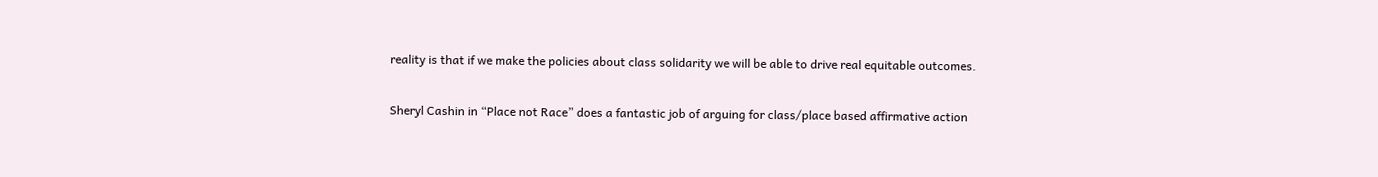reality is that if we make the policies about class solidarity we will be able to drive real equitable outcomes.

Sheryl Cashin in “Place not Race” does a fantastic job of arguing for class/place based affirmative action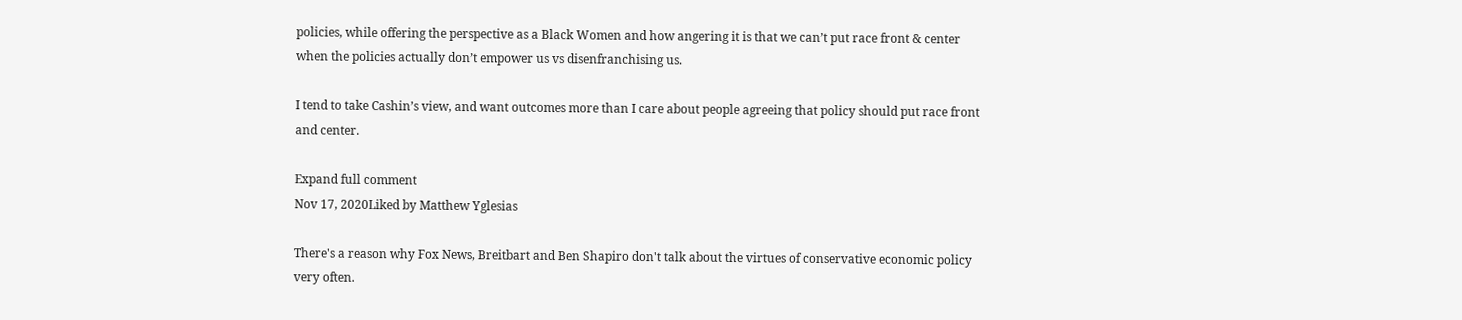policies, while offering the perspective as a Black Women and how angering it is that we can’t put race front & center when the policies actually don’t empower us vs disenfranchising us.

I tend to take Cashin’s view, and want outcomes more than I care about people agreeing that policy should put race front and center.

Expand full comment
Nov 17, 2020Liked by Matthew Yglesias

There's a reason why Fox News, Breitbart and Ben Shapiro don't talk about the virtues of conservative economic policy very often.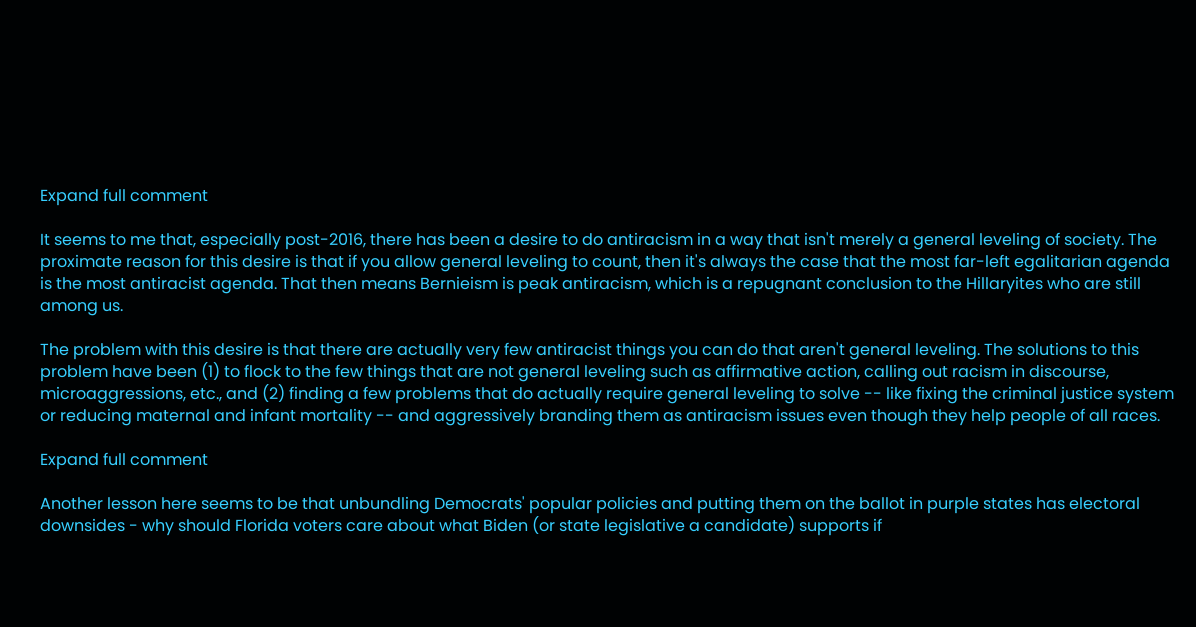Expand full comment

It seems to me that, especially post-2016, there has been a desire to do antiracism in a way that isn't merely a general leveling of society. The proximate reason for this desire is that if you allow general leveling to count, then it's always the case that the most far-left egalitarian agenda is the most antiracist agenda. That then means Bernieism is peak antiracism, which is a repugnant conclusion to the Hillaryites who are still among us.

The problem with this desire is that there are actually very few antiracist things you can do that aren't general leveling. The solutions to this problem have been (1) to flock to the few things that are not general leveling such as affirmative action, calling out racism in discourse, microaggressions, etc., and (2) finding a few problems that do actually require general leveling to solve -- like fixing the criminal justice system or reducing maternal and infant mortality -- and aggressively branding them as antiracism issues even though they help people of all races.

Expand full comment

Another lesson here seems to be that unbundling Democrats' popular policies and putting them on the ballot in purple states has electoral downsides - why should Florida voters care about what Biden (or state legislative a candidate) supports if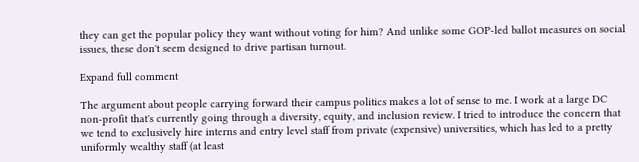they can get the popular policy they want without voting for him? And unlike some GOP-led ballot measures on social issues, these don't seem designed to drive partisan turnout.

Expand full comment

The argument about people carrying forward their campus politics makes a lot of sense to me. I work at a large DC non-profit that's currently going through a diversity, equity, and inclusion review. I tried to introduce the concern that we tend to exclusively hire interns and entry level staff from private (expensive) universities, which has led to a pretty uniformly wealthy staff (at least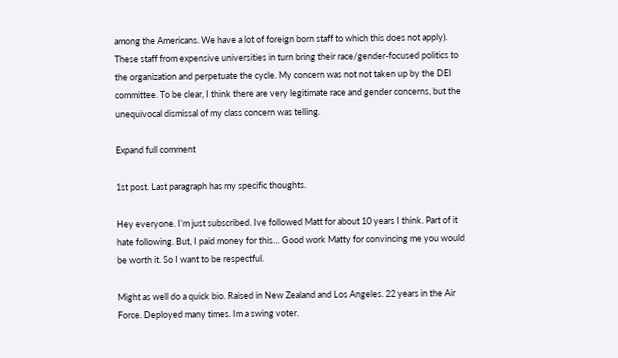among the Americans. We have a lot of foreign born staff to which this does not apply). These staff from expensive universities in turn bring their race/gender-focused politics to the organization and perpetuate the cycle. My concern was not not taken up by the DEI committee. To be clear, I think there are very legitimate race and gender concerns, but the unequivocal dismissal of my class concern was telling.

Expand full comment

1st post. Last paragraph has my specific thoughts.

Hey everyone. I’m just subscribed. Ive followed Matt for about 10 years I think. Part of it hate following. But, I paid money for this… Good work Matty for convincing me you would be worth it. So I want to be respectful.

Might as well do a quick bio. Raised in New Zealand and Los Angeles. 22 years in the Air Force. Deployed many times. Im a swing voter.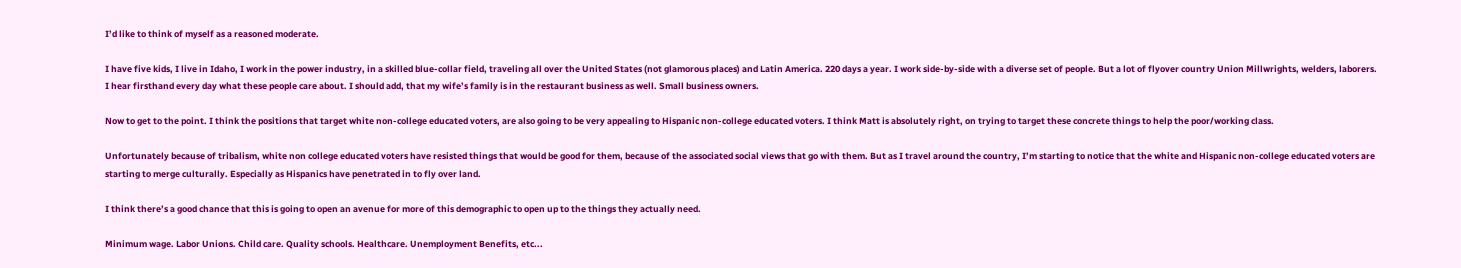I’d like to think of myself as a reasoned moderate.

I have five kids, I live in Idaho, I work in the power industry, in a skilled blue-collar field, traveling all over the United States (not glamorous places) and Latin America. 220 days a year. I work side-by-side with a diverse set of people. But a lot of flyover country Union Millwrights, welders, laborers. I hear firsthand every day what these people care about. I should add, that my wife’s family is in the restaurant business as well. Small business owners.

Now to get to the point. I think the positions that target white non-college educated voters, are also going to be very appealing to Hispanic non-college educated voters. I think Matt is absolutely right, on trying to target these concrete things to help the poor/working class.

Unfortunately because of tribalism, white non college educated voters have resisted things that would be good for them, because of the associated social views that go with them. But as I travel around the country, I’m starting to notice that the white and Hispanic non-college educated voters are starting to merge culturally. Especially as Hispanics have penetrated in to fly over land.

I think there’s a good chance that this is going to open an avenue for more of this demographic to open up to the things they actually need.

Minimum wage. Labor Unions. Child care. Quality schools. Healthcare. Unemployment Benefits, etc...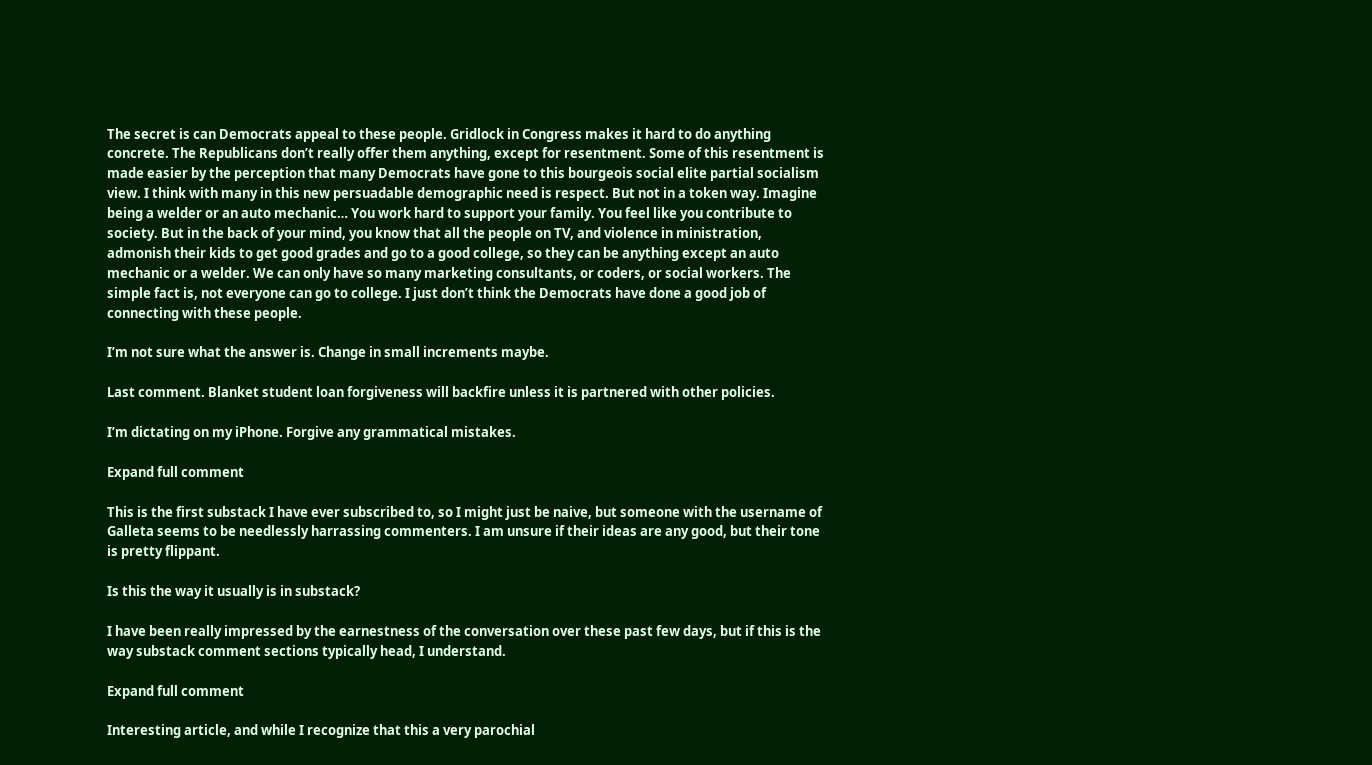The secret is can Democrats appeal to these people. Gridlock in Congress makes it hard to do anything concrete. The Republicans don’t really offer them anything, except for resentment. Some of this resentment is made easier by the perception that many Democrats have gone to this bourgeois social elite partial socialism view. I think with many in this new persuadable demographic need is respect. But not in a token way. Imagine being a welder or an auto mechanic… You work hard to support your family. You feel like you contribute to society. But in the back of your mind, you know that all the people on TV, and violence in ministration, admonish their kids to get good grades and go to a good college, so they can be anything except an auto mechanic or a welder. We can only have so many marketing consultants, or coders, or social workers. The simple fact is, not everyone can go to college. I just don’t think the Democrats have done a good job of connecting with these people.

I’m not sure what the answer is. Change in small increments maybe.

Last comment. Blanket student loan forgiveness will backfire unless it is partnered with other policies.

I’m dictating on my iPhone. Forgive any grammatical mistakes.

Expand full comment

This is the first substack I have ever subscribed to, so I might just be naive, but someone with the username of Galleta seems to be needlessly harrassing commenters. I am unsure if their ideas are any good, but their tone is pretty flippant.

Is this the way it usually is in substack?

I have been really impressed by the earnestness of the conversation over these past few days, but if this is the way substack comment sections typically head, I understand.

Expand full comment

Interesting article, and while I recognize that this a very parochial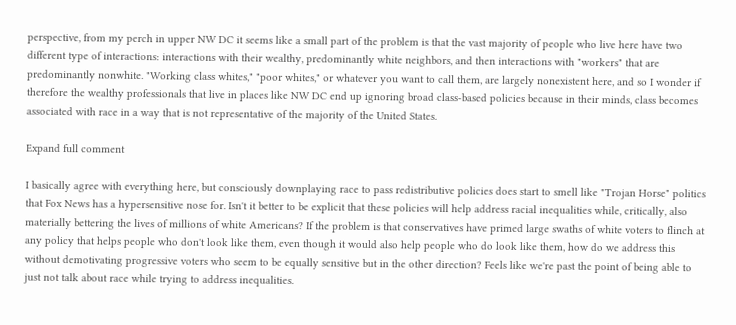perspective, from my perch in upper NW DC it seems like a small part of the problem is that the vast majority of people who live here have two different type of interactions: interactions with their wealthy, predominantly white neighbors, and then interactions with "workers" that are predominantly nonwhite. "Working class whites," "poor whites," or whatever you want to call them, are largely nonexistent here, and so I wonder if therefore the wealthy professionals that live in places like NW DC end up ignoring broad class-based policies because in their minds, class becomes associated with race in a way that is not representative of the majority of the United States.

Expand full comment

I basically agree with everything here, but consciously downplaying race to pass redistributive policies does start to smell like "Trojan Horse" politics that Fox News has a hypersensitive nose for. Isn't it better to be explicit that these policies will help address racial inequalities while, critically, also materially bettering the lives of millions of white Americans? If the problem is that conservatives have primed large swaths of white voters to flinch at any policy that helps people who don't look like them, even though it would also help people who do look like them, how do we address this without demotivating progressive voters who seem to be equally sensitive but in the other direction? Feels like we're past the point of being able to just not talk about race while trying to address inequalities.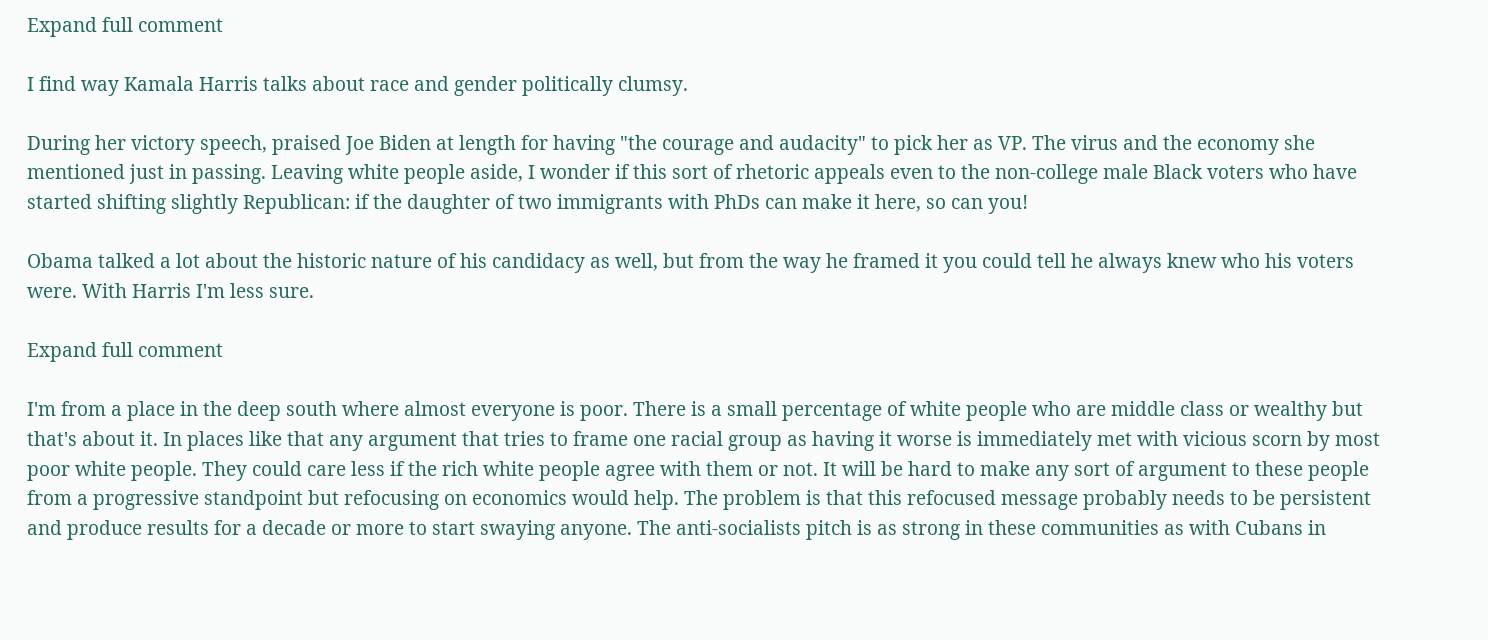Expand full comment

I find way Kamala Harris talks about race and gender politically clumsy.

During her victory speech, praised Joe Biden at length for having "the courage and audacity" to pick her as VP. The virus and the economy she mentioned just in passing. Leaving white people aside, I wonder if this sort of rhetoric appeals even to the non-college male Black voters who have started shifting slightly Republican: if the daughter of two immigrants with PhDs can make it here, so can you!

Obama talked a lot about the historic nature of his candidacy as well, but from the way he framed it you could tell he always knew who his voters were. With Harris I'm less sure.

Expand full comment

I'm from a place in the deep south where almost everyone is poor. There is a small percentage of white people who are middle class or wealthy but that's about it. In places like that any argument that tries to frame one racial group as having it worse is immediately met with vicious scorn by most poor white people. They could care less if the rich white people agree with them or not. It will be hard to make any sort of argument to these people from a progressive standpoint but refocusing on economics would help. The problem is that this refocused message probably needs to be persistent and produce results for a decade or more to start swaying anyone. The anti-socialists pitch is as strong in these communities as with Cubans in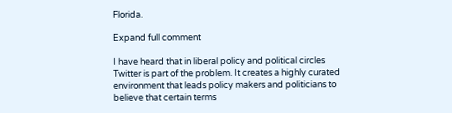Florida.

Expand full comment

I have heard that in liberal policy and political circles Twitter is part of the problem. It creates a highly curated environment that leads policy makers and politicians to believe that certain terms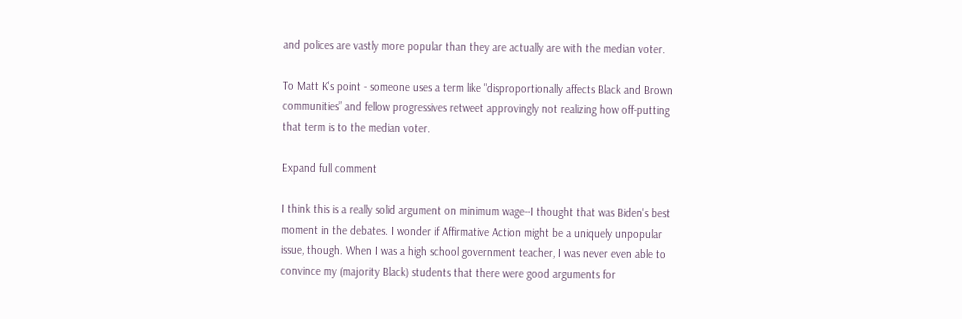and polices are vastly more popular than they are actually are with the median voter.

To Matt K's point - someone uses a term like "disproportionally affects Black and Brown communities” and fellow progressives retweet approvingly not realizing how off-putting that term is to the median voter.

Expand full comment

I think this is a really solid argument on minimum wage--I thought that was Biden's best moment in the debates. I wonder if Affirmative Action might be a uniquely unpopular issue, though. When I was a high school government teacher, I was never even able to convince my (majority Black) students that there were good arguments for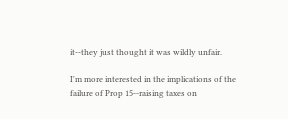it--they just thought it was wildly unfair.

I'm more interested in the implications of the failure of Prop 15--raising taxes on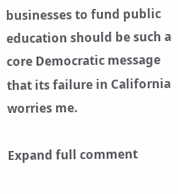businesses to fund public education should be such a core Democratic message that its failure in California worries me.

Expand full comment